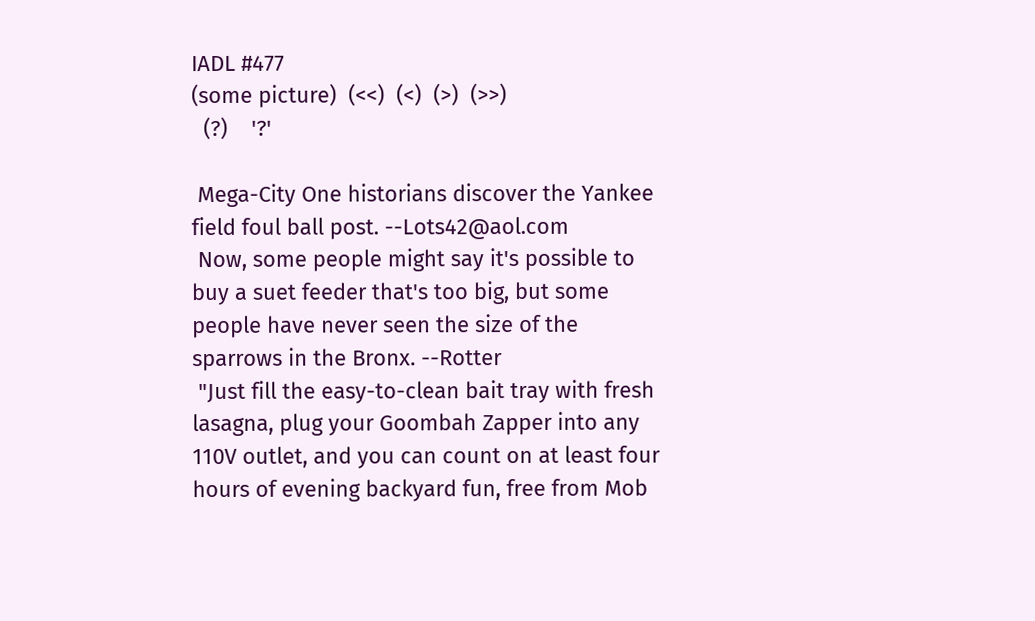IADL #477
(some picture)  (<<)  (<)  (>)  (>>)
  (?)    '?'

 Mega-City One historians discover the Yankee field foul ball post. --Lots42@aol.com
 Now, some people might say it's possible to buy a suet feeder that's too big, but some people have never seen the size of the sparrows in the Bronx. --Rotter
 "Just fill the easy-to-clean bait tray with fresh lasagna, plug your Goombah Zapper into any 110V outlet, and you can count on at least four hours of evening backyard fun, free from Mob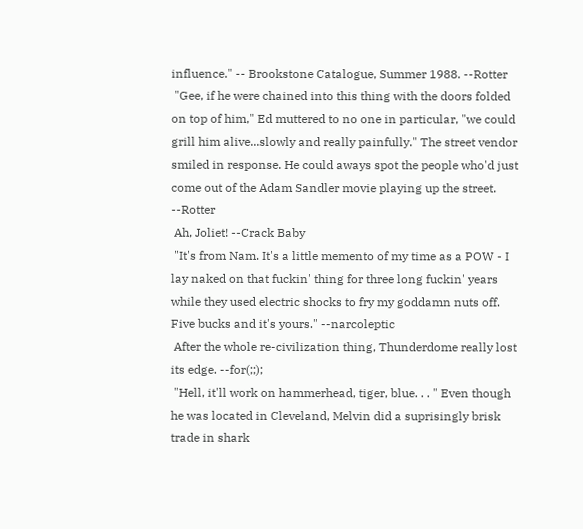influence." -- Brookstone Catalogue, Summer 1988. --Rotter
 "Gee, if he were chained into this thing with the doors folded on top of him," Ed muttered to no one in particular, "we could grill him alive...slowly and really painfully." The street vendor smiled in response. He could aways spot the people who'd just come out of the Adam Sandler movie playing up the street. --Rotter
 Ah, Joliet! --Crack Baby
 "It's from Nam. It's a little memento of my time as a POW - I lay naked on that fuckin' thing for three long fuckin' years while they used electric shocks to fry my goddamn nuts off. Five bucks and it's yours." --narcoleptic
 After the whole re-civilization thing, Thunderdome really lost its edge. --for(;;);
 "Hell, it'll work on hammerhead, tiger, blue. . . " Even though he was located in Cleveland, Melvin did a suprisingly brisk trade in shark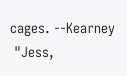cages. --Kearney
 "Jess,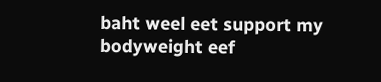baht weel eet support my bodyweight eef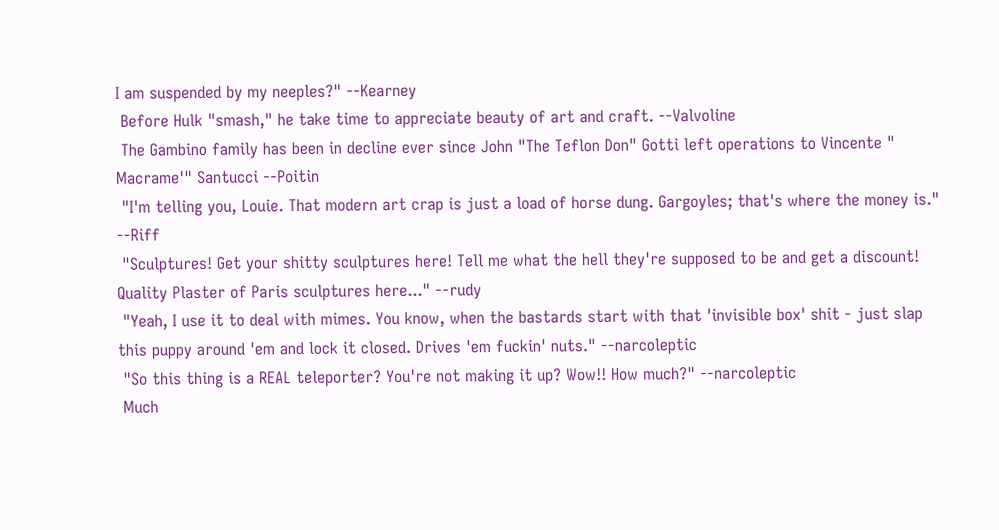I am suspended by my neeples?" --Kearney
 Before Hulk "smash," he take time to appreciate beauty of art and craft. --Valvoline
 The Gambino family has been in decline ever since John "The Teflon Don" Gotti left operations to Vincente " Macrame'" Santucci --Poitin
 "I'm telling you, Louie. That modern art crap is just a load of horse dung. Gargoyles; that's where the money is." --Riff
 "Sculptures! Get your shitty sculptures here! Tell me what the hell they're supposed to be and get a discount! Quality Plaster of Paris sculptures here..." --rudy
 "Yeah, I use it to deal with mimes. You know, when the bastards start with that 'invisible box' shit - just slap this puppy around 'em and lock it closed. Drives 'em fuckin' nuts." --narcoleptic
 "So this thing is a REAL teleporter? You're not making it up? Wow!! How much?" --narcoleptic
 Much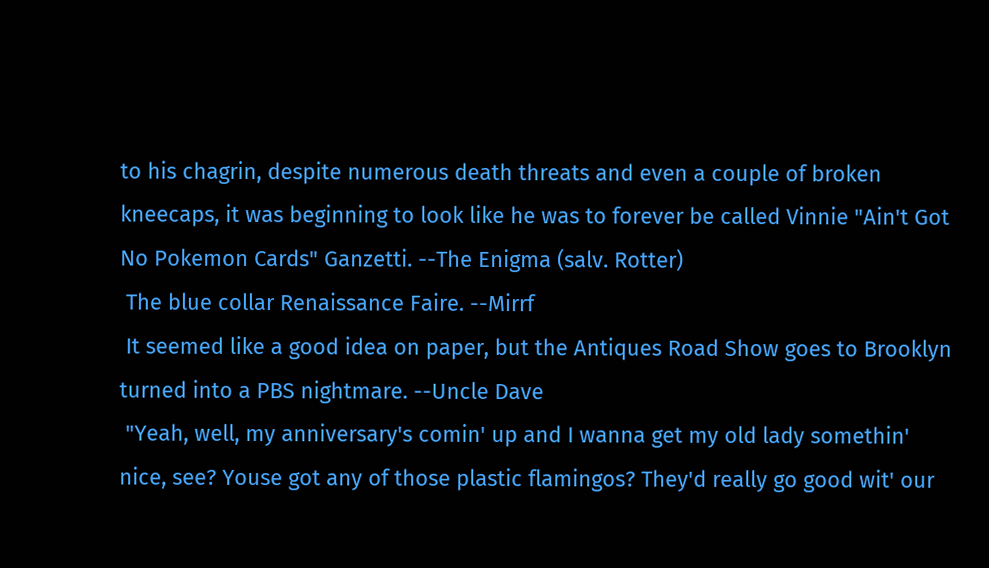to his chagrin, despite numerous death threats and even a couple of broken kneecaps, it was beginning to look like he was to forever be called Vinnie "Ain't Got No Pokemon Cards" Ganzetti. --The Enigma (salv. Rotter)
 The blue collar Renaissance Faire. --Mirrf
 It seemed like a good idea on paper, but the Antiques Road Show goes to Brooklyn turned into a PBS nightmare. --Uncle Dave
 "Yeah, well, my anniversary's comin' up and I wanna get my old lady somethin' nice, see? Youse got any of those plastic flamingos? They'd really go good wit' our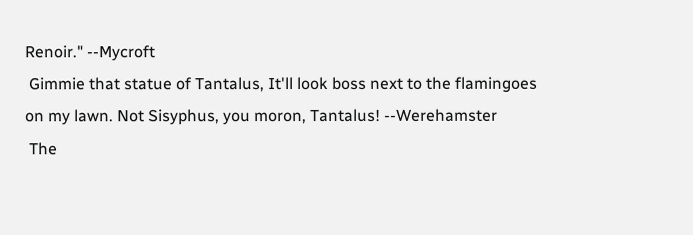Renoir." --Mycroft
 Gimmie that statue of Tantalus, It'll look boss next to the flamingoes on my lawn. Not Sisyphus, you moron, Tantalus! --Werehamster
 The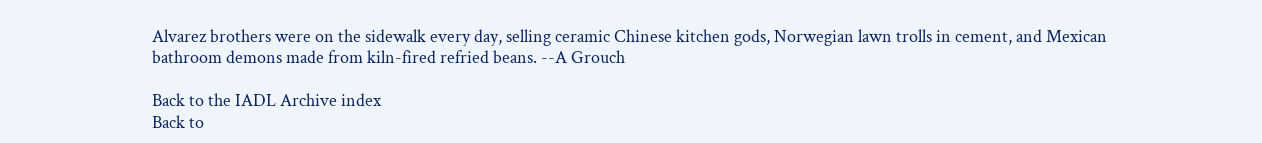Alvarez brothers were on the sidewalk every day, selling ceramic Chinese kitchen gods, Norwegian lawn trolls in cement, and Mexican bathroom demons made from kiln-fired refried beans. --A Grouch

Back to the IADL Archive index
Back to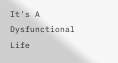It's A Dysfunctional Life